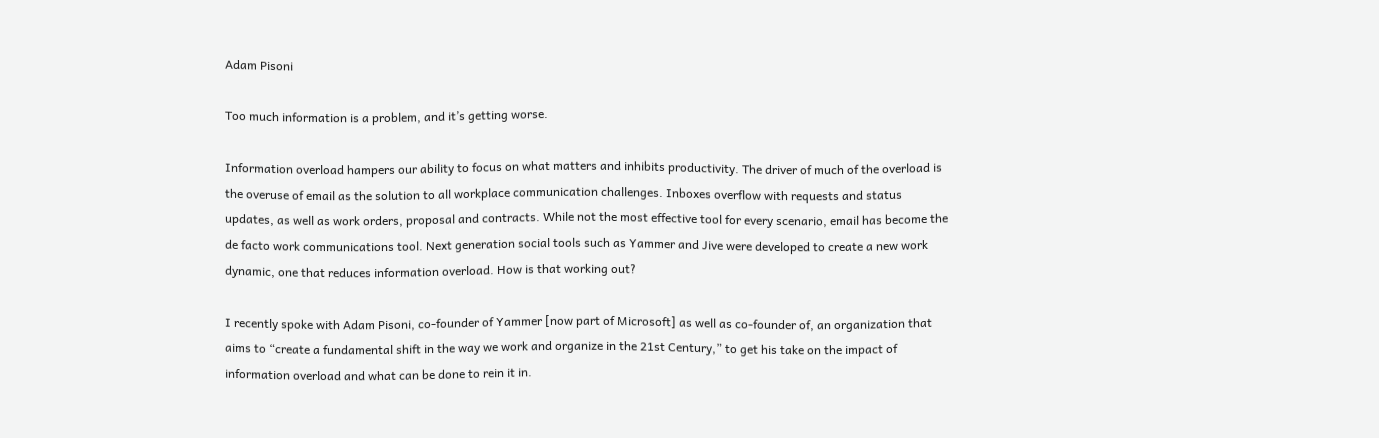Adam Pisoni

Too much information is a problem, and it’s getting worse.

Information overload hampers our ability to focus on what matters and inhibits productivity. The driver of much of the overload is the overuse of email as the solution to all workplace communication challenges. Inboxes overflow with requests and status updates, as well as work orders, proposal and contracts. While not the most effective tool for every scenario, email has become the de facto work communications tool. Next generation social tools such as Yammer and Jive were developed to create a new work dynamic, one that reduces information overload. How is that working out?

I recently spoke with Adam Pisoni, co-founder of Yammer [now part of Microsoft] as well as co-founder of, an organization that aims to “create a fundamental shift in the way we work and organize in the 21st Century,” to get his take on the impact of information overload and what can be done to rein it in.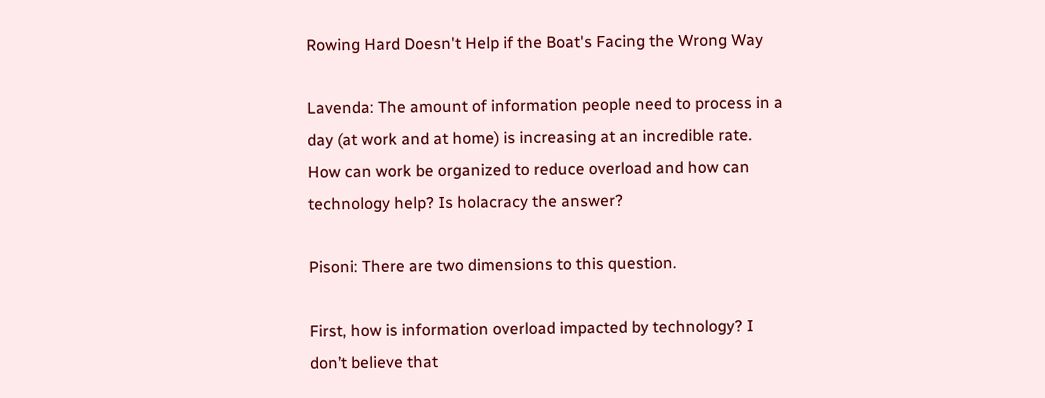Rowing Hard Doesn't Help if the Boat's Facing the Wrong Way

Lavenda: The amount of information people need to process in a day (at work and at home) is increasing at an incredible rate. How can work be organized to reduce overload and how can technology help? Is holacracy the answer?

Pisoni: There are two dimensions to this question.

First, how is information overload impacted by technology? I don’t believe that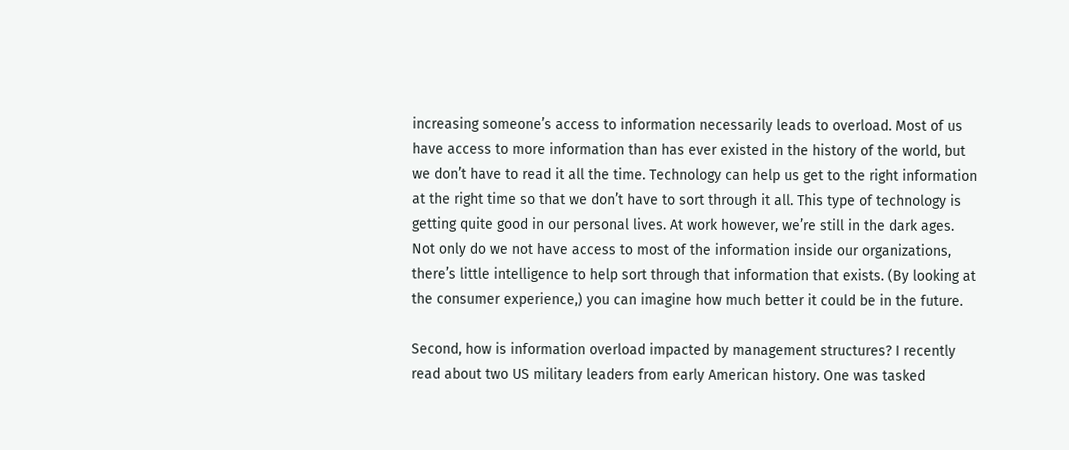increasing someone’s access to information necessarily leads to overload. Most of us have access to more information than has ever existed in the history of the world, but we don’t have to read it all the time. Technology can help us get to the right information at the right time so that we don’t have to sort through it all. This type of technology is getting quite good in our personal lives. At work however, we’re still in the dark ages. Not only do we not have access to most of the information inside our organizations, there’s little intelligence to help sort through that information that exists. (By looking at the consumer experience,) you can imagine how much better it could be in the future.

Second, how is information overload impacted by management structures? I recently read about two US military leaders from early American history. One was tasked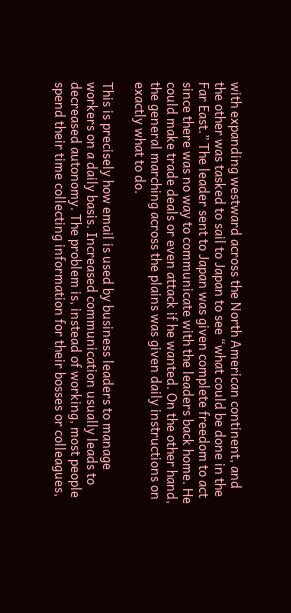with expanding westward across the North American continent, and the other was tasked to sail to Japan to see “what could be done in the Far East.” The leader sent to Japan was given complete freedom to act since there was no way to communicate with the leaders back home. He could make trade deals or even attack if he wanted. On the other hand, the general marching across the plains was given daily instructions on exactly what to do.

This is precisely how email is used by business leaders to manage workers on a daily basis. Increased communication usually leads to decreased autonomy. The problem is, instead of working, most people spend their time collecting information for their bosses or colleagues,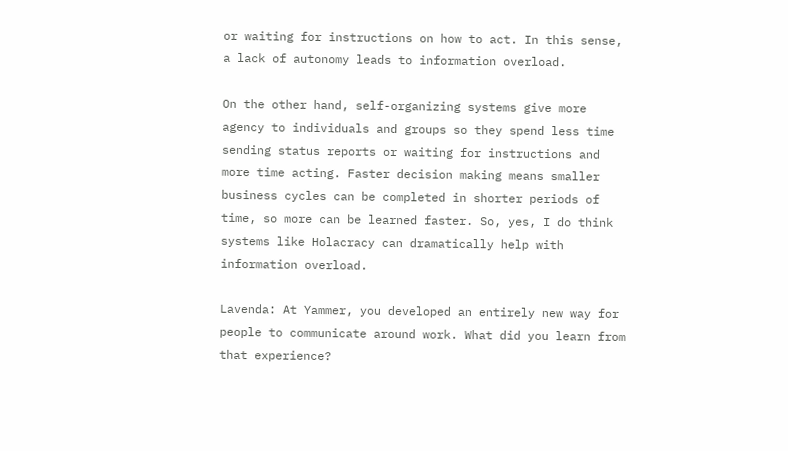or waiting for instructions on how to act. In this sense, a lack of autonomy leads to information overload.

On the other hand, self-organizing systems give more agency to individuals and groups so they spend less time sending status reports or waiting for instructions and more time acting. Faster decision making means smaller business cycles can be completed in shorter periods of time, so more can be learned faster. So, yes, I do think systems like Holacracy can dramatically help with information overload.

Lavenda: At Yammer, you developed an entirely new way for people to communicate around work. What did you learn from that experience?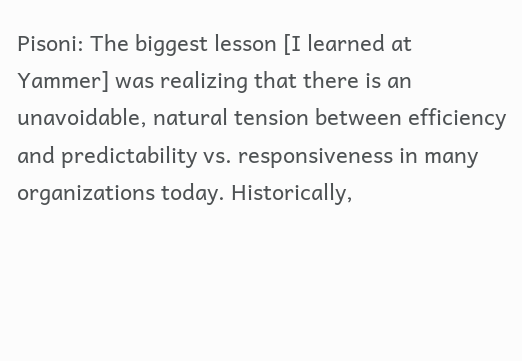Pisoni: The biggest lesson [I learned at Yammer] was realizing that there is an unavoidable, natural tension between efficiency and predictability vs. responsiveness in many organizations today. Historically,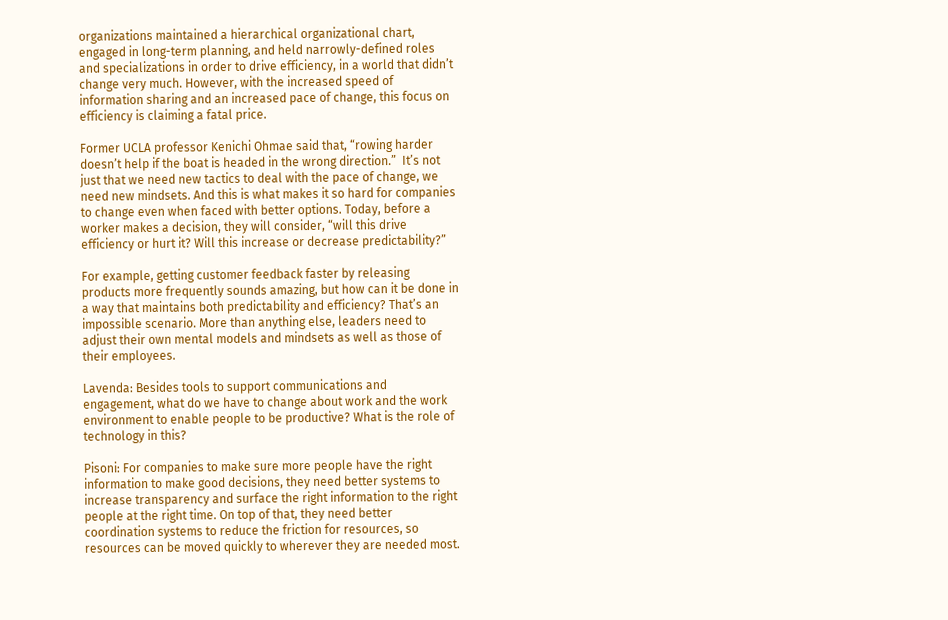organizations maintained a hierarchical organizational chart, engaged in long-term planning, and held narrowly-defined roles and specializations in order to drive efficiency, in a world that didn’t change very much. However, with the increased speed of information sharing and an increased pace of change, this focus on efficiency is claiming a fatal price.

Former UCLA professor Kenichi Ohmae said that, “rowing harder doesn’t help if the boat is headed in the wrong direction.”  It’s not just that we need new tactics to deal with the pace of change, we need new mindsets. And this is what makes it so hard for companies to change even when faced with better options. Today, before a worker makes a decision, they will consider, “will this drive efficiency or hurt it? Will this increase or decrease predictability?”

For example, getting customer feedback faster by releasing products more frequently sounds amazing, but how can it be done in a way that maintains both predictability and efficiency? That’s an impossible scenario. More than anything else, leaders need to adjust their own mental models and mindsets as well as those of their employees.

Lavenda: Besides tools to support communications and engagement, what do we have to change about work and the work environment to enable people to be productive? What is the role of technology in this?

Pisoni: For companies to make sure more people have the right information to make good decisions, they need better systems to increase transparency and surface the right information to the right people at the right time. On top of that, they need better coordination systems to reduce the friction for resources, so resources can be moved quickly to wherever they are needed most.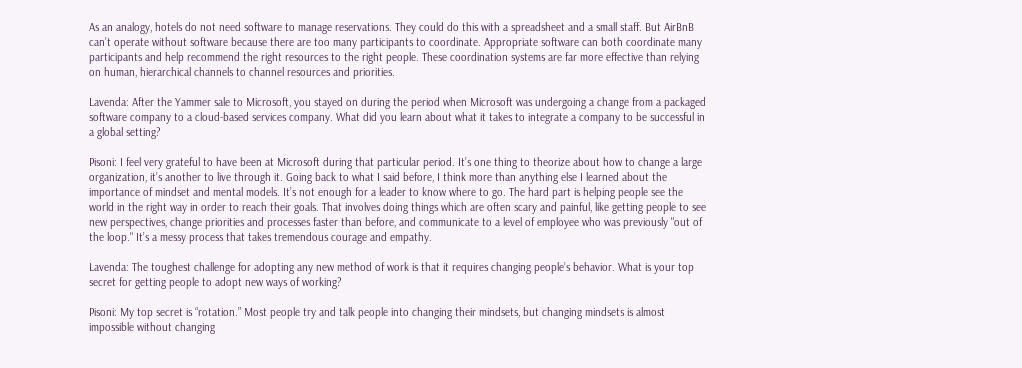As an analogy, hotels do not need software to manage reservations. They could do this with a spreadsheet and a small staff. But AirBnB can’t operate without software because there are too many participants to coordinate. Appropriate software can both coordinate many participants and help recommend the right resources to the right people. These coordination systems are far more effective than relying on human, hierarchical channels to channel resources and priorities.

Lavenda: After the Yammer sale to Microsoft, you stayed on during the period when Microsoft was undergoing a change from a packaged software company to a cloud-based services company. What did you learn about what it takes to integrate a company to be successful in a global setting?

Pisoni: I feel very grateful to have been at Microsoft during that particular period. It’s one thing to theorize about how to change a large organization, it’s another to live through it. Going back to what I said before, I think more than anything else I learned about the importance of mindset and mental models. It’s not enough for a leader to know where to go. The hard part is helping people see the world in the right way in order to reach their goals. That involves doing things which are often scary and painful, like getting people to see new perspectives, change priorities and processes faster than before, and communicate to a level of employee who was previously "out of the loop." It’s a messy process that takes tremendous courage and empathy.

Lavenda: The toughest challenge for adopting any new method of work is that it requires changing people’s behavior. What is your top secret for getting people to adopt new ways of working?

Pisoni: My top secret is “rotation.” Most people try and talk people into changing their mindsets, but changing mindsets is almost impossible without changing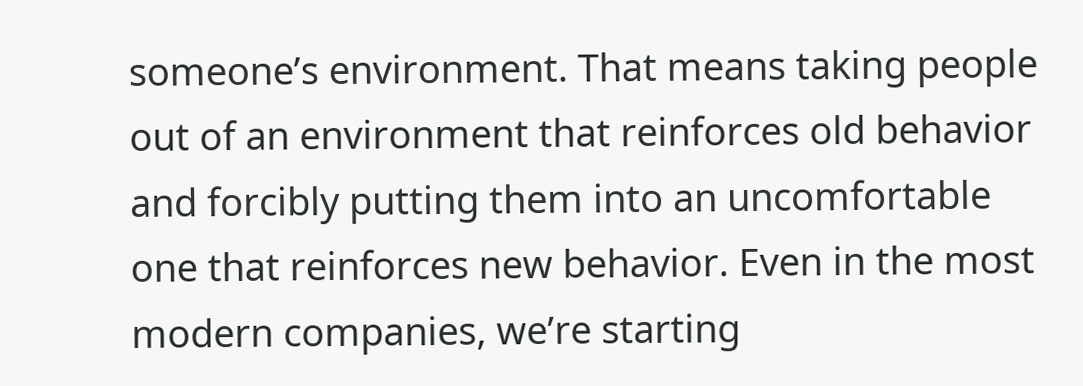someone’s environment. That means taking people out of an environment that reinforces old behavior and forcibly putting them into an uncomfortable one that reinforces new behavior. Even in the most modern companies, we’re starting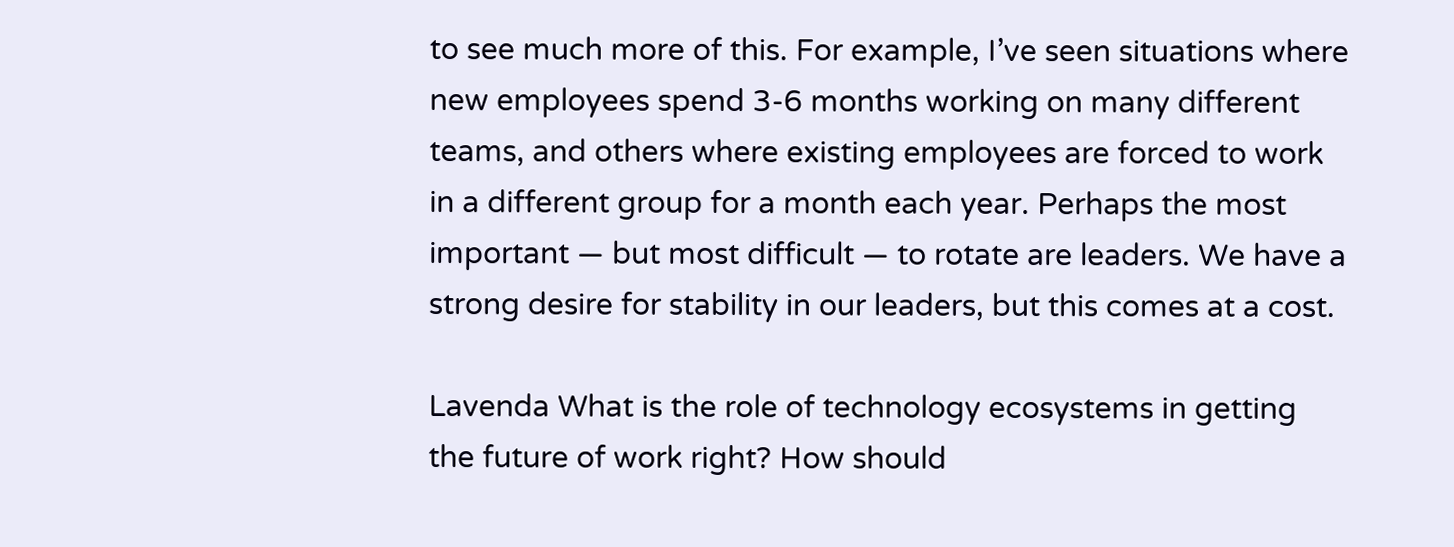to see much more of this. For example, I’ve seen situations where new employees spend 3-6 months working on many different teams, and others where existing employees are forced to work in a different group for a month each year. Perhaps the most important — but most difficult — to rotate are leaders. We have a strong desire for stability in our leaders, but this comes at a cost.

Lavenda What is the role of technology ecosystems in getting the future of work right? How should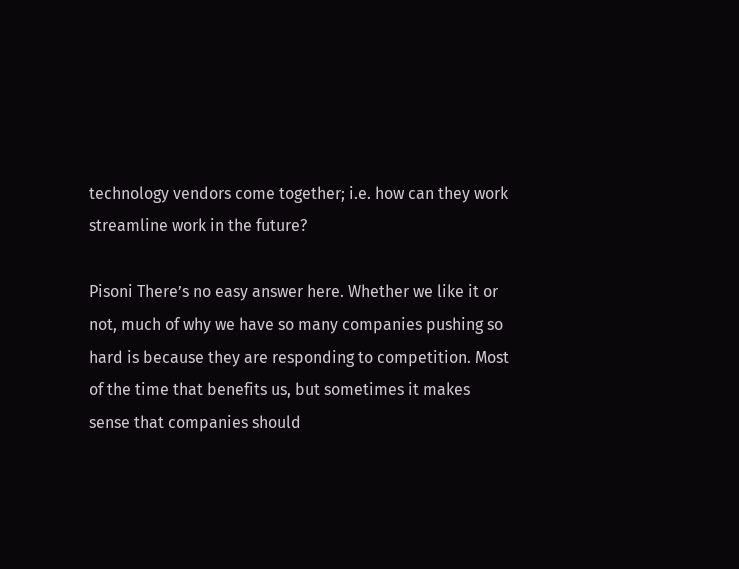technology vendors come together; i.e. how can they work streamline work in the future?

Pisoni There’s no easy answer here. Whether we like it or not, much of why we have so many companies pushing so hard is because they are responding to competition. Most of the time that benefits us, but sometimes it makes sense that companies should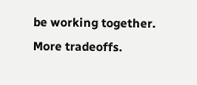be working together. More tradeoffs.